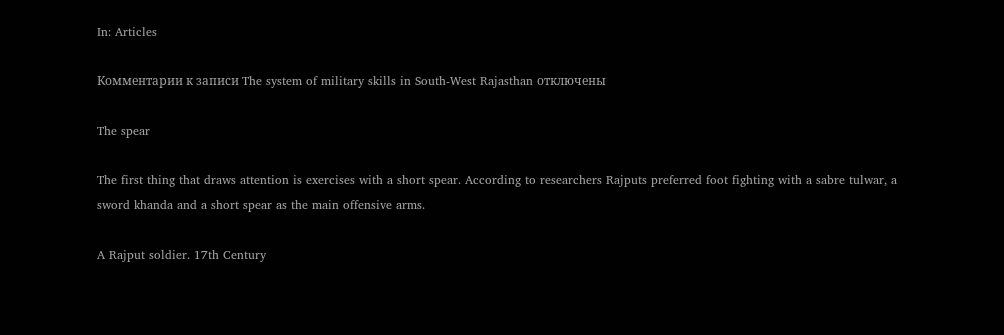In: Articles

Комментарии к записи The system of military skills in South-West Rajasthan отключены

The spear

The first thing that draws attention is exercises with a short spear. According to researchers Rajputs preferred foot fighting with a sabre tulwar, a sword khanda and a short spear as the main offensive arms.

A Rajput soldier. 17th Century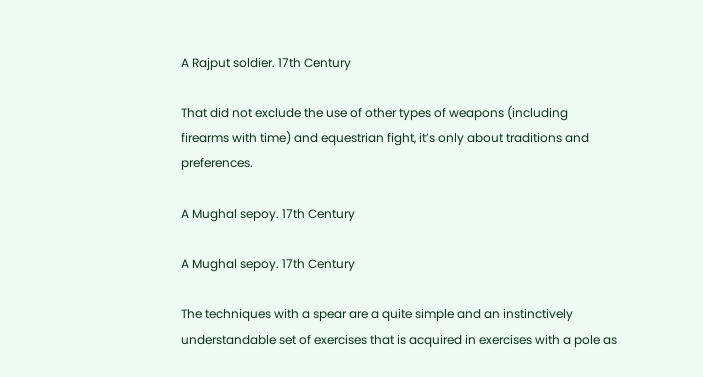A Rajput soldier. 17th Century

That did not exclude the use of other types of weapons (including firearms with time) and equestrian fight, it’s only about traditions and preferences.

A Mughal sepoy. 17th Century

A Mughal sepoy. 17th Century

The techniques with a spear are a quite simple and an instinctively understandable set of exercises that is acquired in exercises with a pole as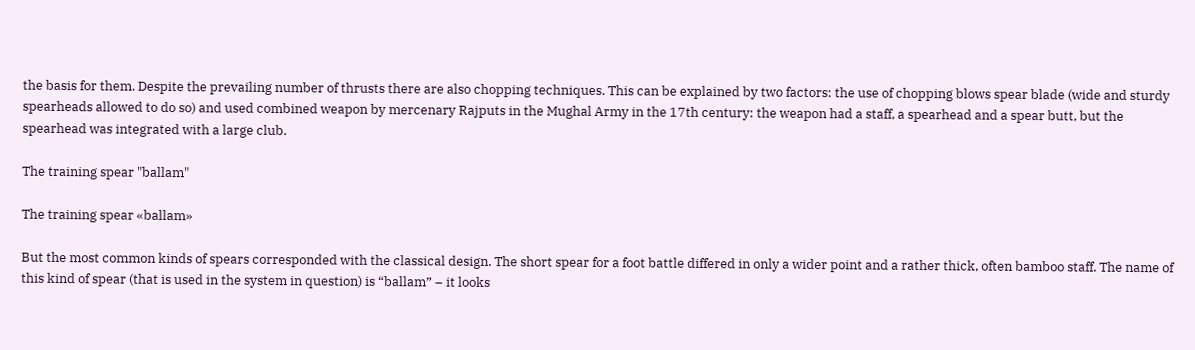the basis for them. Despite the prevailing number of thrusts there are also chopping techniques. This can be explained by two factors: the use of chopping blows spear blade (wide and sturdy spearheads allowed to do so) and used combined weapon by mercenary Rajputs in the Mughal Army in the 17th century: the weapon had a staff, a spearhead and a spear butt, but the spearhead was integrated with a large club.

The training spear "ballam"

The training spear «ballam»

But the most common kinds of spears corresponded with the classical design. The short spear for a foot battle differed in only a wider point and a rather thick, often bamboo staff. The name of this kind of spear (that is used in the system in question) is “ballam” – it looks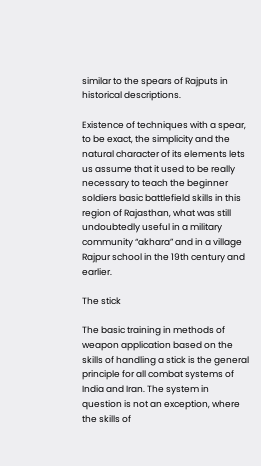similar to the spears of Rajputs in historical descriptions.

Existence of techniques with a spear, to be exact, the simplicity and the natural character of its elements lets us assume that it used to be really necessary to teach the beginner soldiers basic battlefield skills in this region of Rajasthan, what was still undoubtedly useful in a military community “akhara” and in a village Rajpur school in the 19th century and earlier.

The stick

The basic training in methods of weapon application based on the skills of handling a stick is the general principle for all combat systems of India and Iran. The system in question is not an exception, where the skills of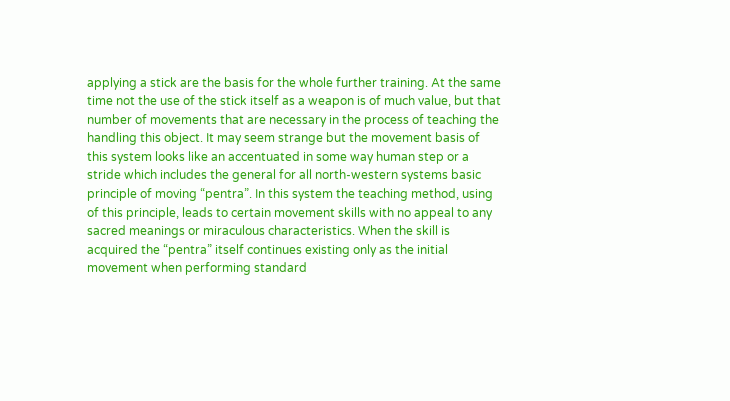applying a stick are the basis for the whole further training. At the same time not the use of the stick itself as a weapon is of much value, but that number of movements that are necessary in the process of teaching the handling this object. It may seem strange but the movement basis of this system looks like an accentuated in some way human step or a stride which includes the general for all north-western systems basic principle of moving “pentra”. In this system the teaching method, using of this principle, leads to certain movement skills with no appeal to any sacred meanings or miraculous characteristics. When the skill is acquired the “pentra” itself continues existing only as the initial movement when performing standard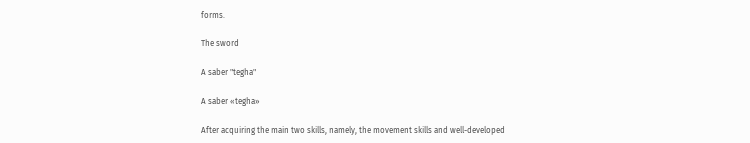forms.

The sword

A saber "tegha"

A saber «tegha»

After acquiring the main two skills, namely, the movement skills and well-developed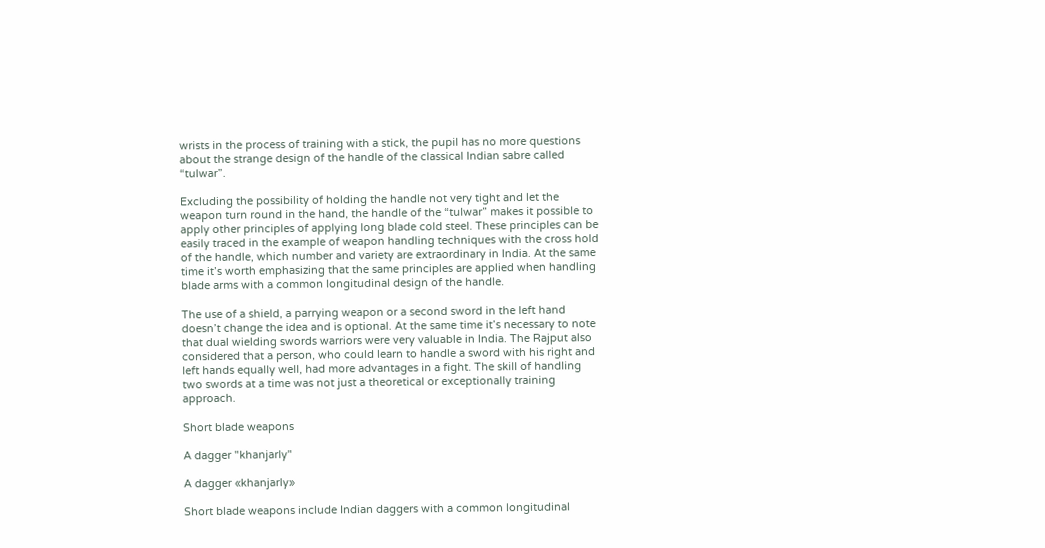wrists in the process of training with a stick, the pupil has no more questions about the strange design of the handle of the classical Indian sabre called “tulwar”.

Excluding the possibility of holding the handle not very tight and let the weapon turn round in the hand, the handle of the “tulwar” makes it possible to apply other principles of applying long blade cold steel. These principles can be easily traced in the example of weapon handling techniques with the cross hold of the handle, which number and variety are extraordinary in India. At the same time it’s worth emphasizing that the same principles are applied when handling blade arms with a common longitudinal design of the handle.

The use of a shield, a parrying weapon or a second sword in the left hand doesn’t change the idea and is optional. At the same time it’s necessary to note that dual wielding swords warriors were very valuable in India. The Rajput also considered that a person, who could learn to handle a sword with his right and left hands equally well, had more advantages in a fight. The skill of handling two swords at a time was not just a theoretical or exceptionally training approach.

Short blade weapons

A dagger "khanjarly"

A dagger «khanjarly»

Short blade weapons include Indian daggers with a common longitudinal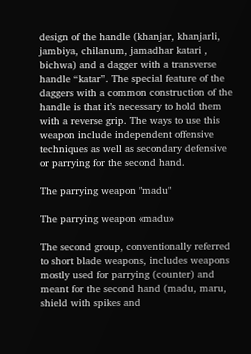design of the handle (khanjar, khanjarli, jambiya, chilanum, jamadhar katari , bichwa) and a dagger with a transverse handle “katar”. The special feature of the daggers with a common construction of the handle is that it’s necessary to hold them with a reverse grip. The ways to use this weapon include independent offensive techniques as well as secondary defensive or parrying for the second hand.

The parrying weapon "madu"

The parrying weapon «madu»

The second group, conventionally referred to short blade weapons, includes weapons mostly used for parrying (counter) and meant for the second hand (madu, maru, shield with spikes and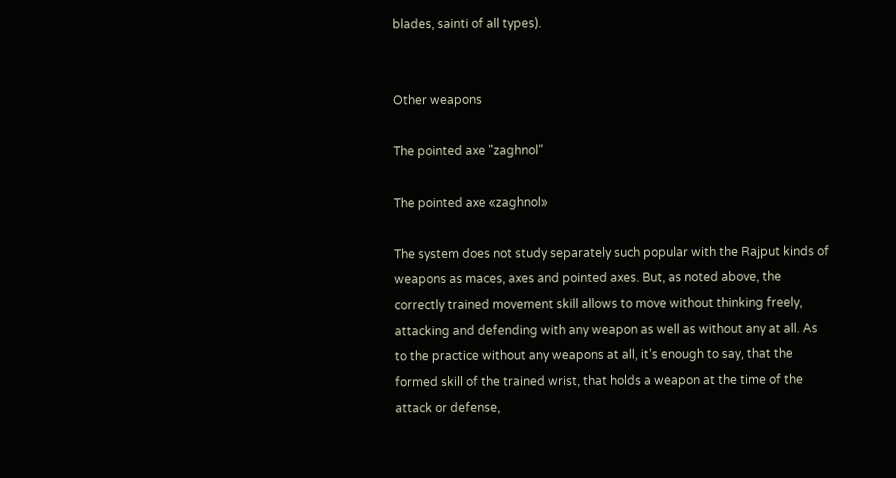blades, sainti of all types).


Other weapons

The pointed axe "zaghnol"

The pointed axe «zaghnol»

The system does not study separately such popular with the Rajput kinds of weapons as maces, axes and pointed axes. But, as noted above, the correctly trained movement skill allows to move without thinking freely, attacking and defending with any weapon as well as without any at all. As to the practice without any weapons at all, it’s enough to say, that the formed skill of the trained wrist, that holds a weapon at the time of the attack or defense,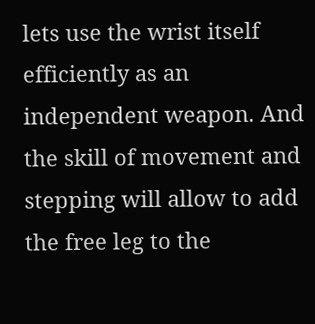lets use the wrist itself efficiently as an independent weapon. And the skill of movement and stepping will allow to add the free leg to the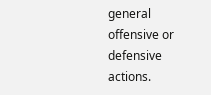general offensive or defensive actions.